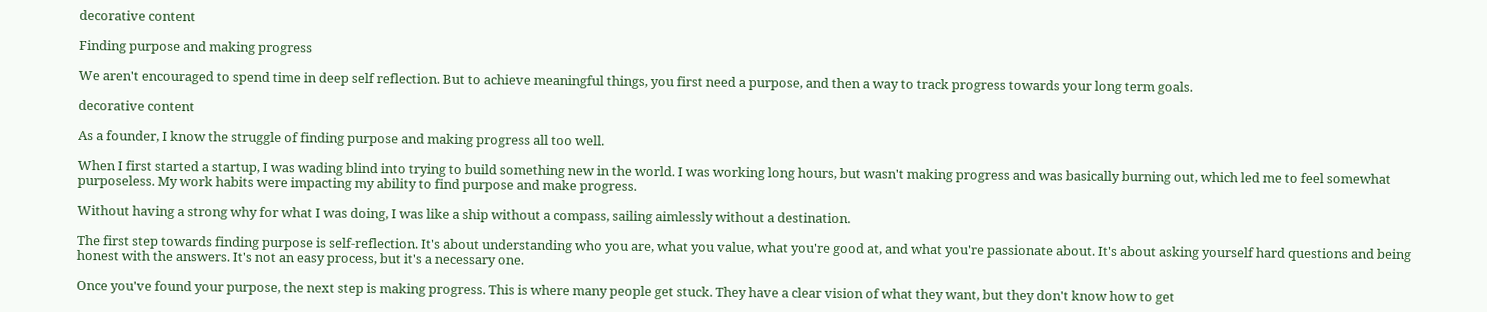decorative content

Finding purpose and making progress

We aren't encouraged to spend time in deep self reflection. But to achieve meaningful things, you first need a purpose, and then a way to track progress towards your long term goals.

decorative content

As a founder, I know the struggle of finding purpose and making progress all too well.

When I first started a startup, I was wading blind into trying to build something new in the world. I was working long hours, but wasn't making progress and was basically burning out, which led me to feel somewhat purposeless. My work habits were impacting my ability to find purpose and make progress.

Without having a strong why for what I was doing, I was like a ship without a compass, sailing aimlessly without a destination.

The first step towards finding purpose is self-reflection. It's about understanding who you are, what you value, what you're good at, and what you're passionate about. It's about asking yourself hard questions and being honest with the answers. It's not an easy process, but it's a necessary one.

Once you've found your purpose, the next step is making progress. This is where many people get stuck. They have a clear vision of what they want, but they don't know how to get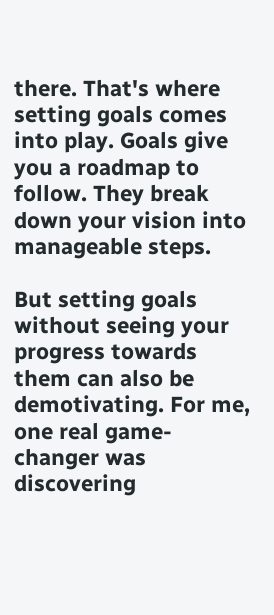there. That's where setting goals comes into play. Goals give you a roadmap to follow. They break down your vision into manageable steps.

But setting goals without seeing your progress towards them can also be demotivating. For me, one real game-changer was discovering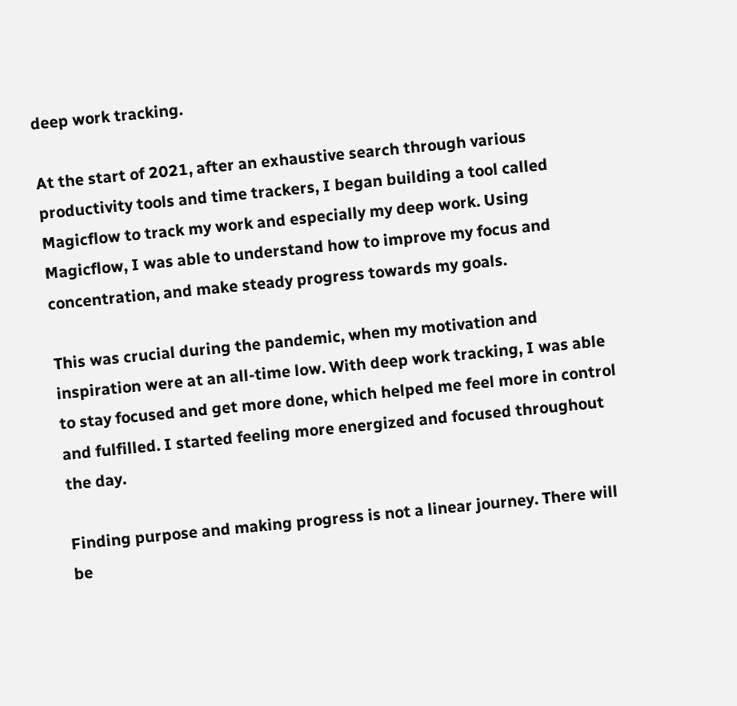deep work tracking.

At the start of 2021, after an exhaustive search through various productivity tools and time trackers, I began building a tool called Magicflow to track my work and especially my deep work. Using Magicflow, I was able to understand how to improve my focus and concentration, and make steady progress towards my goals.

This was crucial during the pandemic, when my motivation and inspiration were at an all-time low. With deep work tracking, I was able to stay focused and get more done, which helped me feel more in control and fulfilled. I started feeling more energized and focused throughout the day.

Finding purpose and making progress is not a linear journey. There will be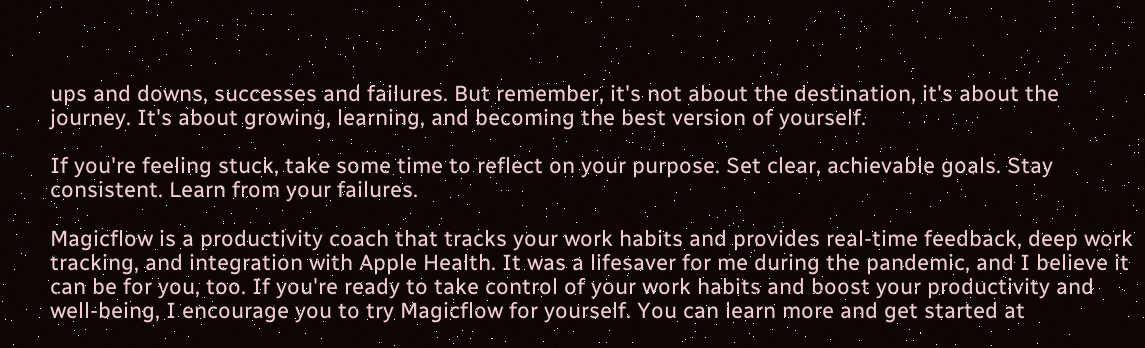ups and downs, successes and failures. But remember, it's not about the destination, it's about the journey. It's about growing, learning, and becoming the best version of yourself.

If you're feeling stuck, take some time to reflect on your purpose. Set clear, achievable goals. Stay consistent. Learn from your failures.

Magicflow is a productivity coach that tracks your work habits and provides real-time feedback, deep work tracking, and integration with Apple Health. It was a lifesaver for me during the pandemic, and I believe it can be for you, too. If you're ready to take control of your work habits and boost your productivity and well-being, I encourage you to try Magicflow for yourself. You can learn more and get started at